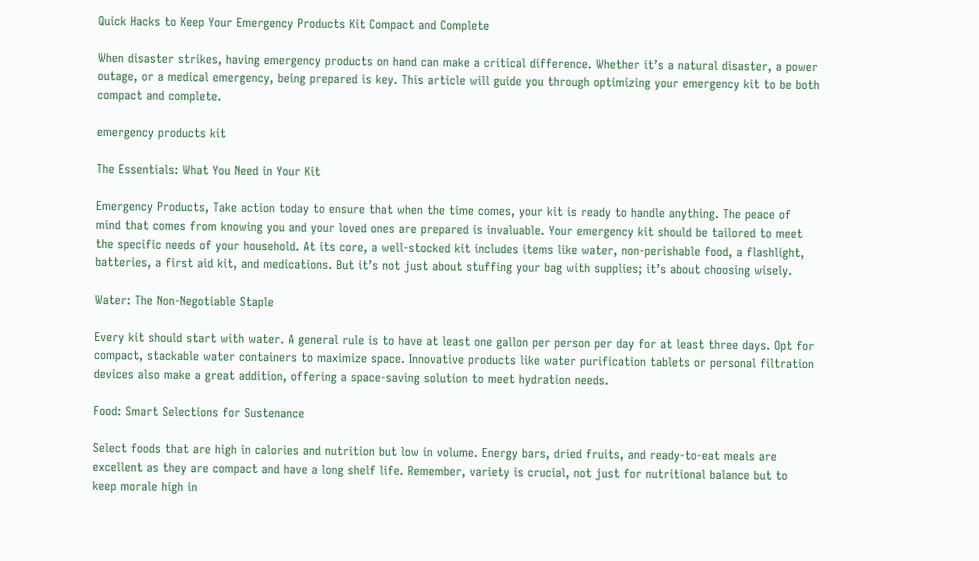Quick Hacks to Keep Your Emergency Products Kit Compact and Complete

When disaster strikes, having emergency products on hand can make a critical difference. Whether it’s a natural disaster, a power outage, or a medical emergency, being prepared is key. This article will guide you through optimizing your emergency kit to be both compact and complete.

emergency products kit

The Essentials: What You Need in Your Kit

Emergency Products, Take action today to ensure that when the time comes, your kit is ready to handle anything. The peace of mind that comes from knowing you and your loved ones are prepared is invaluable. Your emergency kit should be tailored to meet the specific needs of your household. At its core, a well-stocked kit includes items like water, non-perishable food, a flashlight, batteries, a first aid kit, and medications. But it’s not just about stuffing your bag with supplies; it’s about choosing wisely.

Water: The Non-Negotiable Staple

Every kit should start with water. A general rule is to have at least one gallon per person per day for at least three days. Opt for compact, stackable water containers to maximize space. Innovative products like water purification tablets or personal filtration devices also make a great addition, offering a space-saving solution to meet hydration needs.

Food: Smart Selections for Sustenance

Select foods that are high in calories and nutrition but low in volume. Energy bars, dried fruits, and ready-to-eat meals are excellent as they are compact and have a long shelf life. Remember, variety is crucial, not just for nutritional balance but to keep morale high in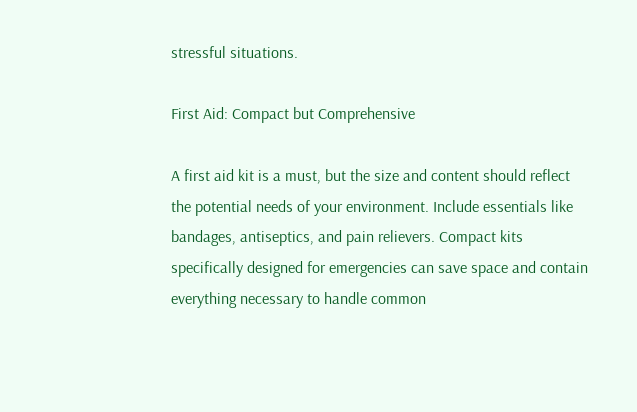stressful situations.

First Aid: Compact but Comprehensive

A first aid kit is a must, but the size and content should reflect the potential needs of your environment. Include essentials like bandages, antiseptics, and pain relievers. Compact kits specifically designed for emergencies can save space and contain everything necessary to handle common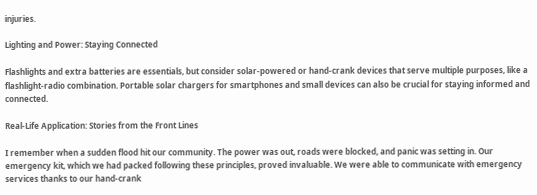injuries.

Lighting and Power: Staying Connected

Flashlights and extra batteries are essentials, but consider solar-powered or hand-crank devices that serve multiple purposes, like a flashlight-radio combination. Portable solar chargers for smartphones and small devices can also be crucial for staying informed and connected.

Real-Life Application: Stories from the Front Lines

I remember when a sudden flood hit our community. The power was out, roads were blocked, and panic was setting in. Our emergency kit, which we had packed following these principles, proved invaluable. We were able to communicate with emergency services thanks to our hand-crank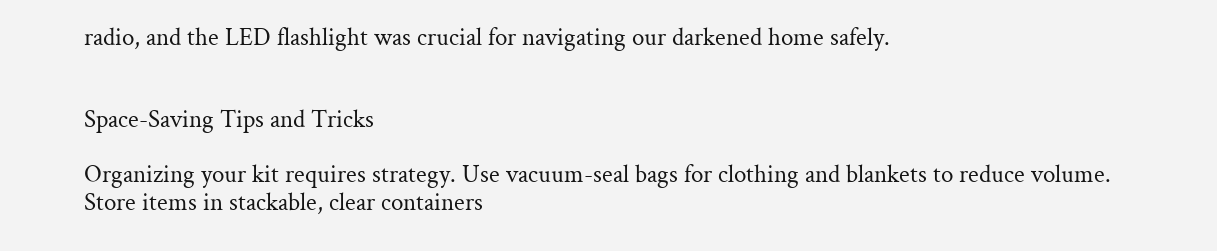radio, and the LED flashlight was crucial for navigating our darkened home safely.


Space-Saving Tips and Tricks

Organizing your kit requires strategy. Use vacuum-seal bags for clothing and blankets to reduce volume. Store items in stackable, clear containers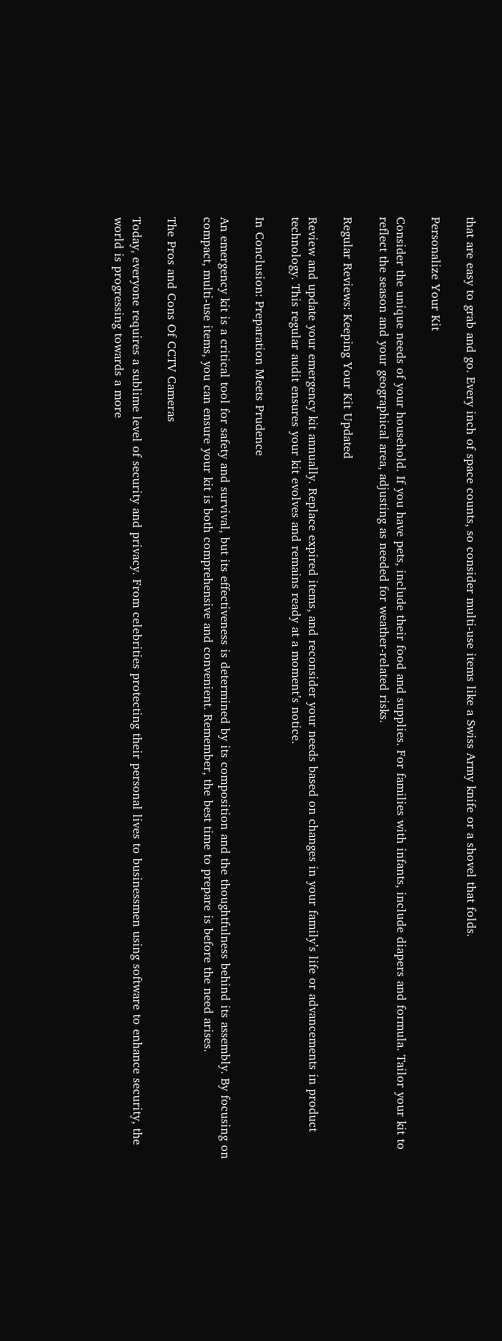that are easy to grab and go. Every inch of space counts, so consider multi-use items like a Swiss Army knife or a shovel that folds.

Personalize Your Kit

Consider the unique needs of your household. If you have pets, include their food and supplies. For families with infants, include diapers and formula. Tailor your kit to reflect the season and your geographical area, adjusting as needed for weather-related risks.

Regular Reviews: Keeping Your Kit Updated

Review and update your emergency kit annually. Replace expired items, and reconsider your needs based on changes in your family’s life or advancements in product technology. This regular audit ensures your kit evolves and remains ready at a moment’s notice.

In Conclusion: Preparation Meets Prudence

An emergency kit is a critical tool for safety and survival, but its effectiveness is determined by its composition and the thoughtfulness behind its assembly. By focusing on compact, multi-use items, you can ensure your kit is both comprehensive and convenient. Remember, the best time to prepare is before the need arises.

The Pros and Cons Of CCTV Cameras

Today, everyone requires a sublime level of security and privacy. From celebrities protecting their personal lives to businessmen using software to enhance security, the world is progressing towards a more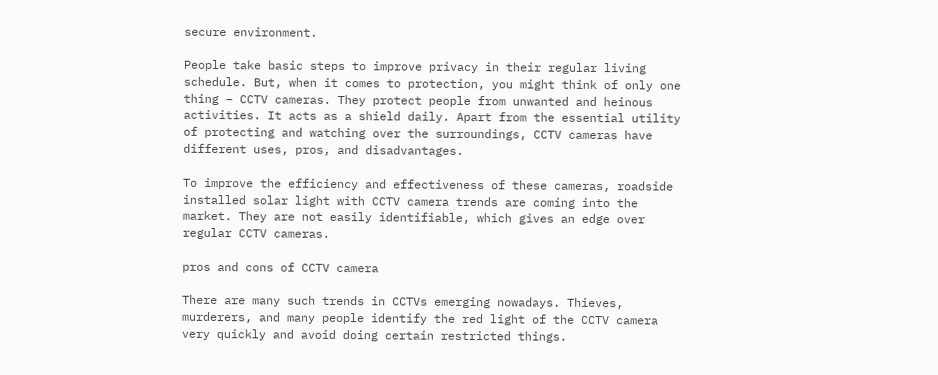secure environment.

People take basic steps to improve privacy in their regular living schedule. But, when it comes to protection, you might think of only one thing – CCTV cameras. They protect people from unwanted and heinous activities. It acts as a shield daily. Apart from the essential utility of protecting and watching over the surroundings, CCTV cameras have different uses, pros, and disadvantages.

To improve the efficiency and effectiveness of these cameras, roadside installed solar light with CCTV camera trends are coming into the market. They are not easily identifiable, which gives an edge over regular CCTV cameras.

pros and cons of CCTV camera

There are many such trends in CCTVs emerging nowadays. Thieves, murderers, and many people identify the red light of the CCTV camera very quickly and avoid doing certain restricted things.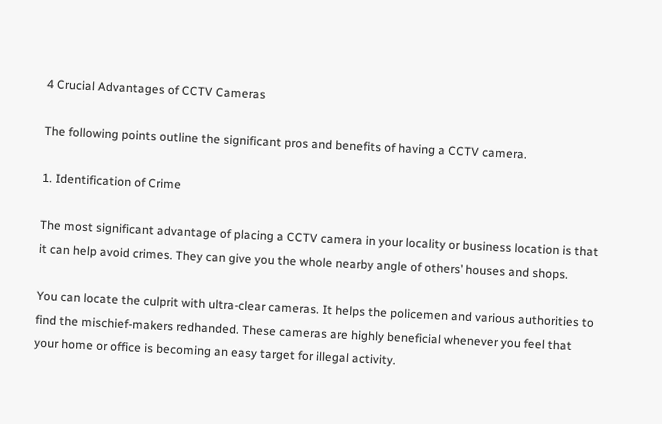4 Crucial Advantages of CCTV Cameras

The following points outline the significant pros and benefits of having a CCTV camera.

1. Identification of Crime

The most significant advantage of placing a CCTV camera in your locality or business location is that it can help avoid crimes. They can give you the whole nearby angle of others’ houses and shops.

You can locate the culprit with ultra-clear cameras. It helps the policemen and various authorities to find the mischief-makers redhanded. These cameras are highly beneficial whenever you feel that your home or office is becoming an easy target for illegal activity.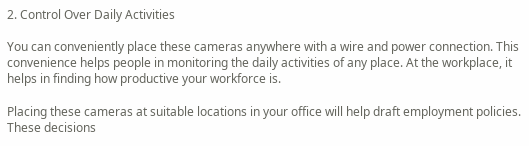2. Control Over Daily Activities

You can conveniently place these cameras anywhere with a wire and power connection. This convenience helps people in monitoring the daily activities of any place. At the workplace, it helps in finding how productive your workforce is.

Placing these cameras at suitable locations in your office will help draft employment policies. These decisions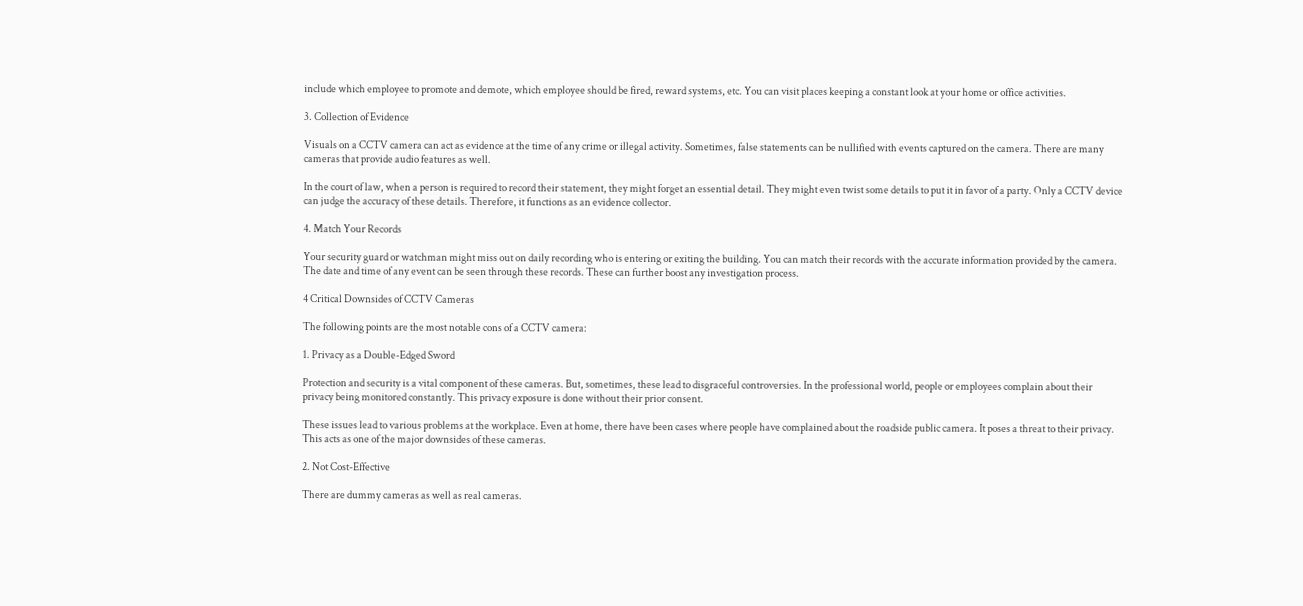include which employee to promote and demote, which employee should be fired, reward systems, etc. You can visit places keeping a constant look at your home or office activities.

3. Collection of Evidence

Visuals on a CCTV camera can act as evidence at the time of any crime or illegal activity. Sometimes, false statements can be nullified with events captured on the camera. There are many cameras that provide audio features as well.

In the court of law, when a person is required to record their statement, they might forget an essential detail. They might even twist some details to put it in favor of a party. Only a CCTV device can judge the accuracy of these details. Therefore, it functions as an evidence collector.

4. Match Your Records

Your security guard or watchman might miss out on daily recording who is entering or exiting the building. You can match their records with the accurate information provided by the camera. The date and time of any event can be seen through these records. These can further boost any investigation process.

4 Critical Downsides of CCTV Cameras

The following points are the most notable cons of a CCTV camera:

1. Privacy as a Double-Edged Sword

Protection and security is a vital component of these cameras. But, sometimes, these lead to disgraceful controversies. In the professional world, people or employees complain about their privacy being monitored constantly. This privacy exposure is done without their prior consent.

These issues lead to various problems at the workplace. Even at home, there have been cases where people have complained about the roadside public camera. It poses a threat to their privacy. This acts as one of the major downsides of these cameras.

2. Not Cost-Effective

There are dummy cameras as well as real cameras.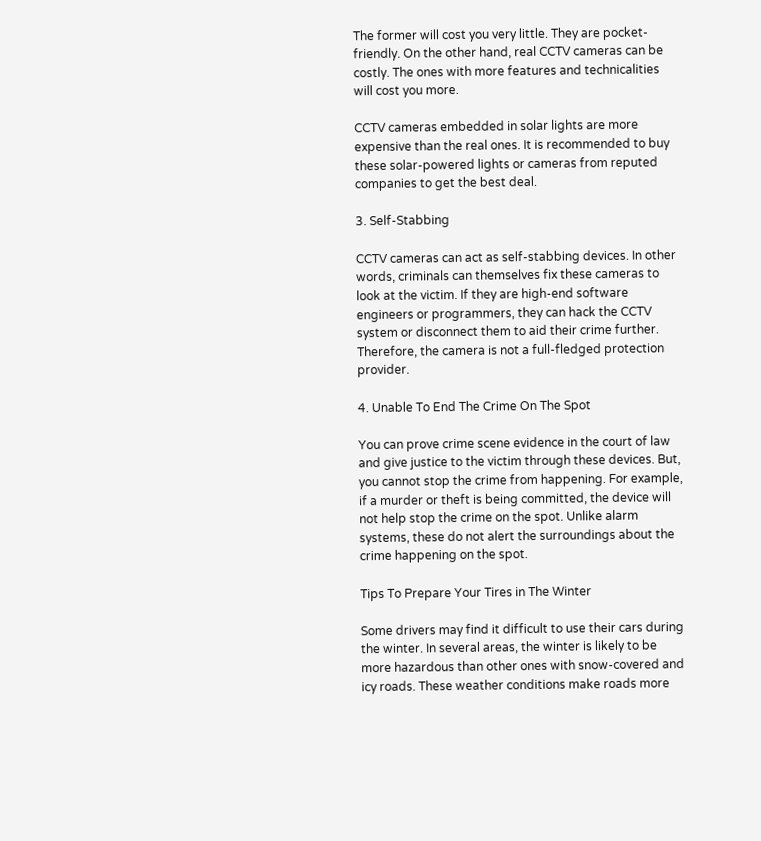The former will cost you very little. They are pocket-friendly. On the other hand, real CCTV cameras can be costly. The ones with more features and technicalities will cost you more.

CCTV cameras embedded in solar lights are more expensive than the real ones. It is recommended to buy these solar-powered lights or cameras from reputed companies to get the best deal.

3. Self-Stabbing

CCTV cameras can act as self-stabbing devices. In other words, criminals can themselves fix these cameras to look at the victim. If they are high-end software engineers or programmers, they can hack the CCTV system or disconnect them to aid their crime further. Therefore, the camera is not a full-fledged protection provider.

4. Unable To End The Crime On The Spot

You can prove crime scene evidence in the court of law and give justice to the victim through these devices. But, you cannot stop the crime from happening. For example, if a murder or theft is being committed, the device will not help stop the crime on the spot. Unlike alarm systems, these do not alert the surroundings about the crime happening on the spot.

Tips To Prepare Your Tires in The Winter

Some drivers may find it difficult to use their cars during the winter. In several areas, the winter is likely to be more hazardous than other ones with snow-covered and icy roads. These weather conditions make roads more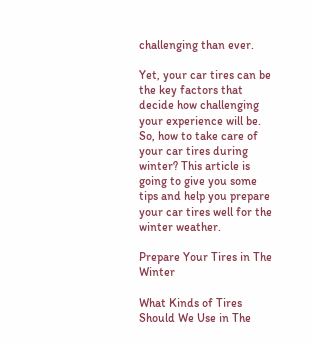challenging than ever.

Yet, your car tires can be the key factors that decide how challenging your experience will be. So, how to take care of your car tires during winter? This article is going to give you some tips and help you prepare your car tires well for the winter weather.

Prepare Your Tires in The Winter

What Kinds of Tires Should We Use in The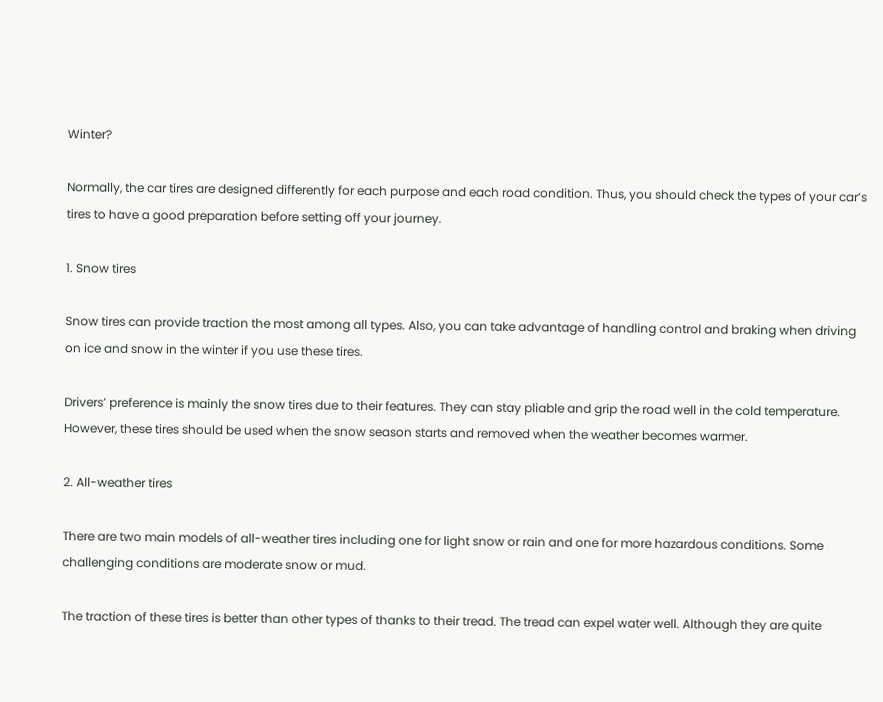Winter?

Normally, the car tires are designed differently for each purpose and each road condition. Thus, you should check the types of your car’s tires to have a good preparation before setting off your journey.

1. Snow tires

Snow tires can provide traction the most among all types. Also, you can take advantage of handling control and braking when driving on ice and snow in the winter if you use these tires.

Drivers’ preference is mainly the snow tires due to their features. They can stay pliable and grip the road well in the cold temperature. However, these tires should be used when the snow season starts and removed when the weather becomes warmer.

2. All-weather tires

There are two main models of all-weather tires including one for light snow or rain and one for more hazardous conditions. Some challenging conditions are moderate snow or mud.

The traction of these tires is better than other types of thanks to their tread. The tread can expel water well. Although they are quite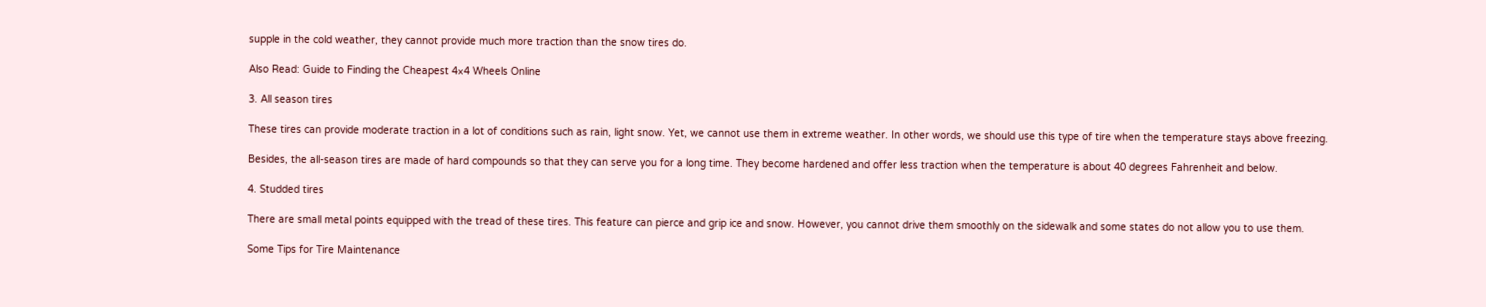supple in the cold weather, they cannot provide much more traction than the snow tires do.

Also Read: Guide to Finding the Cheapest 4×4 Wheels Online

3. All season tires

These tires can provide moderate traction in a lot of conditions such as rain, light snow. Yet, we cannot use them in extreme weather. In other words, we should use this type of tire when the temperature stays above freezing.

Besides, the all-season tires are made of hard compounds so that they can serve you for a long time. They become hardened and offer less traction when the temperature is about 40 degrees Fahrenheit and below.

4. Studded tires

There are small metal points equipped with the tread of these tires. This feature can pierce and grip ice and snow. However, you cannot drive them smoothly on the sidewalk and some states do not allow you to use them.

Some Tips for Tire Maintenance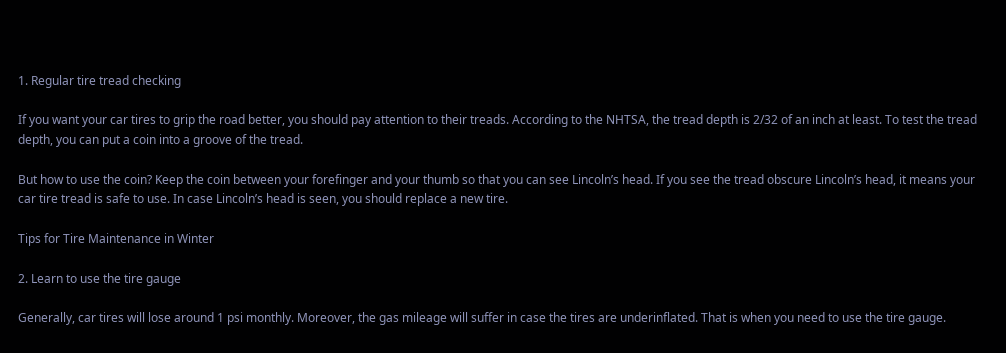1. Regular tire tread checking

If you want your car tires to grip the road better, you should pay attention to their treads. According to the NHTSA, the tread depth is 2/32 of an inch at least. To test the tread depth, you can put a coin into a groove of the tread.

But how to use the coin? Keep the coin between your forefinger and your thumb so that you can see Lincoln’s head. If you see the tread obscure Lincoln’s head, it means your car tire tread is safe to use. In case Lincoln’s head is seen, you should replace a new tire.

Tips for Tire Maintenance in Winter

2. Learn to use the tire gauge

Generally, car tires will lose around 1 psi monthly. Moreover, the gas mileage will suffer in case the tires are underinflated. That is when you need to use the tire gauge.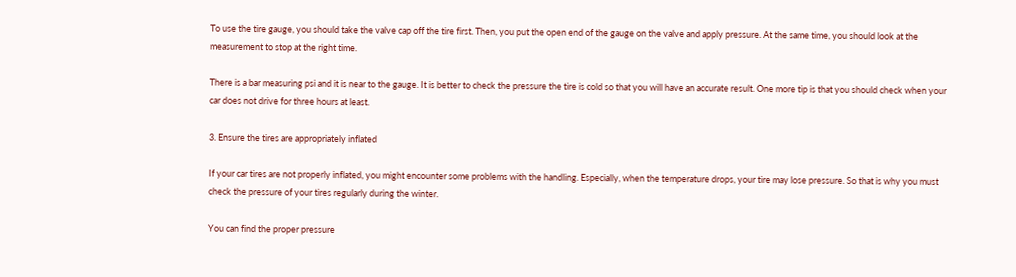To use the tire gauge, you should take the valve cap off the tire first. Then, you put the open end of the gauge on the valve and apply pressure. At the same time, you should look at the measurement to stop at the right time.

There is a bar measuring psi and it is near to the gauge. It is better to check the pressure the tire is cold so that you will have an accurate result. One more tip is that you should check when your car does not drive for three hours at least.

3. Ensure the tires are appropriately inflated

If your car tires are not properly inflated, you might encounter some problems with the handling. Especially, when the temperature drops, your tire may lose pressure. So that is why you must check the pressure of your tires regularly during the winter.

You can find the proper pressure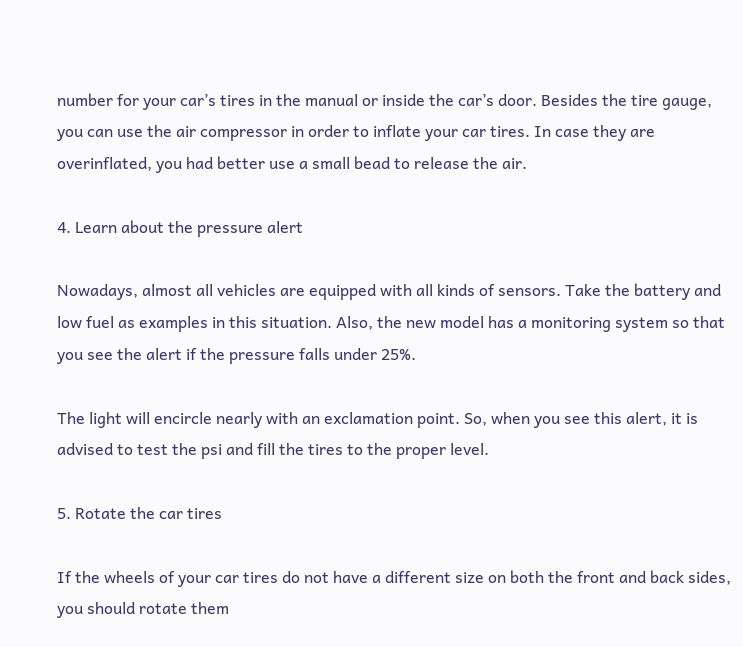number for your car’s tires in the manual or inside the car’s door. Besides the tire gauge, you can use the air compressor in order to inflate your car tires. In case they are overinflated, you had better use a small bead to release the air.

4. Learn about the pressure alert

Nowadays, almost all vehicles are equipped with all kinds of sensors. Take the battery and low fuel as examples in this situation. Also, the new model has a monitoring system so that you see the alert if the pressure falls under 25%.

The light will encircle nearly with an exclamation point. So, when you see this alert, it is advised to test the psi and fill the tires to the proper level.

5. Rotate the car tires

If the wheels of your car tires do not have a different size on both the front and back sides, you should rotate them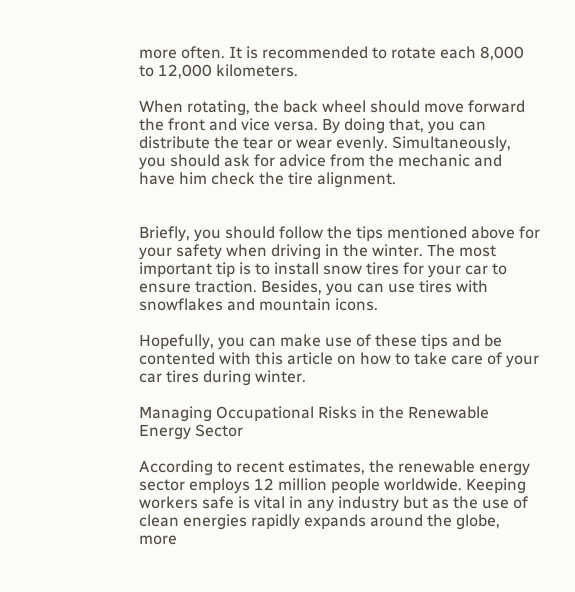more often. It is recommended to rotate each 8,000 to 12,000 kilometers.

When rotating, the back wheel should move forward the front and vice versa. By doing that, you can distribute the tear or wear evenly. Simultaneously, you should ask for advice from the mechanic and have him check the tire alignment.


Briefly, you should follow the tips mentioned above for your safety when driving in the winter. The most important tip is to install snow tires for your car to ensure traction. Besides, you can use tires with snowflakes and mountain icons.

Hopefully, you can make use of these tips and be contented with this article on how to take care of your car tires during winter.

Managing Occupational Risks in the Renewable Energy Sector

According to recent estimates, the renewable energy sector employs 12 million people worldwide. Keeping workers safe is vital in any industry but as the use of clean energies rapidly expands around the globe, more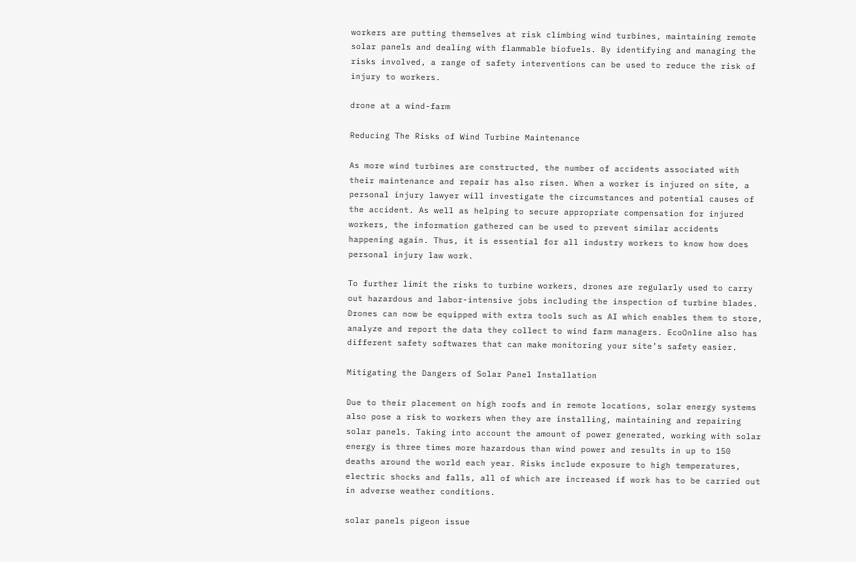workers are putting themselves at risk climbing wind turbines, maintaining remote solar panels and dealing with flammable biofuels. By identifying and managing the risks involved, a range of safety interventions can be used to reduce the risk of injury to workers.

drone at a wind-farm

Reducing The Risks of Wind Turbine Maintenance

As more wind turbines are constructed, the number of accidents associated with their maintenance and repair has also risen. When a worker is injured on site, a personal injury lawyer will investigate the circumstances and potential causes of the accident. As well as helping to secure appropriate compensation for injured workers, the information gathered can be used to prevent similar accidents happening again. Thus, it is essential for all industry workers to know how does personal injury law work.

To further limit the risks to turbine workers, drones are regularly used to carry out hazardous and labor-intensive jobs including the inspection of turbine blades. Drones can now be equipped with extra tools such as AI which enables them to store, analyze and report the data they collect to wind farm managers. EcoOnline also has different safety softwares that can make monitoring your site’s safety easier.

Mitigating the Dangers of Solar Panel Installation

Due to their placement on high roofs and in remote locations, solar energy systems also pose a risk to workers when they are installing, maintaining and repairing solar panels. Taking into account the amount of power generated, working with solar energy is three times more hazardous than wind power and results in up to 150 deaths around the world each year. Risks include exposure to high temperatures, electric shocks and falls, all of which are increased if work has to be carried out in adverse weather conditions.

solar panels pigeon issue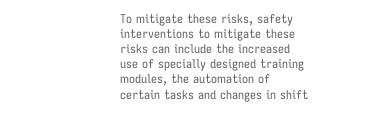To mitigate these risks, safety interventions to mitigate these risks can include the increased use of specially designed training modules, the automation of certain tasks and changes in shift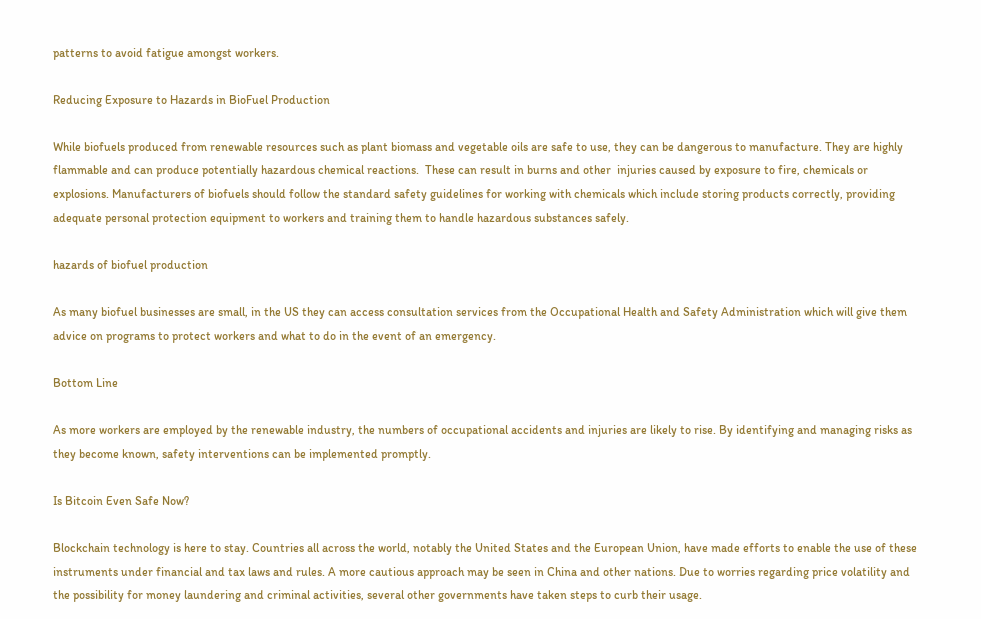patterns to avoid fatigue amongst workers.

Reducing Exposure to Hazards in BioFuel Production

While biofuels produced from renewable resources such as plant biomass and vegetable oils are safe to use, they can be dangerous to manufacture. They are highly flammable and can produce potentially hazardous chemical reactions.  These can result in burns and other  injuries caused by exposure to fire, chemicals or explosions. Manufacturers of biofuels should follow the standard safety guidelines for working with chemicals which include storing products correctly, providing adequate personal protection equipment to workers and training them to handle hazardous substances safely.

hazards of biofuel production

As many biofuel businesses are small, in the US they can access consultation services from the Occupational Health and Safety Administration which will give them advice on programs to protect workers and what to do in the event of an emergency.

Bottom Line

As more workers are employed by the renewable industry, the numbers of occupational accidents and injuries are likely to rise. By identifying and managing risks as they become known, safety interventions can be implemented promptly.

Is Bitcoin Even Safe Now?

Blockchain technology is here to stay. Countries all across the world, notably the United States and the European Union, have made efforts to enable the use of these instruments under financial and tax laws and rules. A more cautious approach may be seen in China and other nations. Due to worries regarding price volatility and the possibility for money laundering and criminal activities, several other governments have taken steps to curb their usage.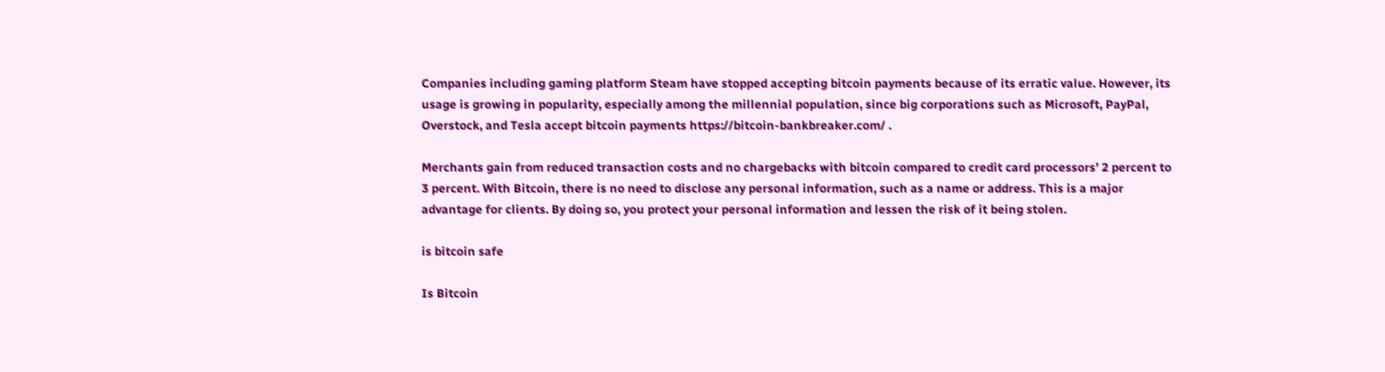Companies including gaming platform Steam have stopped accepting bitcoin payments because of its erratic value. However, its usage is growing in popularity, especially among the millennial population, since big corporations such as Microsoft, PayPal, Overstock, and Tesla accept bitcoin payments https://bitcoin-bankbreaker.com/ .

Merchants gain from reduced transaction costs and no chargebacks with bitcoin compared to credit card processors’ 2 percent to 3 percent. With Bitcoin, there is no need to disclose any personal information, such as a name or address. This is a major advantage for clients. By doing so, you protect your personal information and lessen the risk of it being stolen.

is bitcoin safe

Is Bitcoin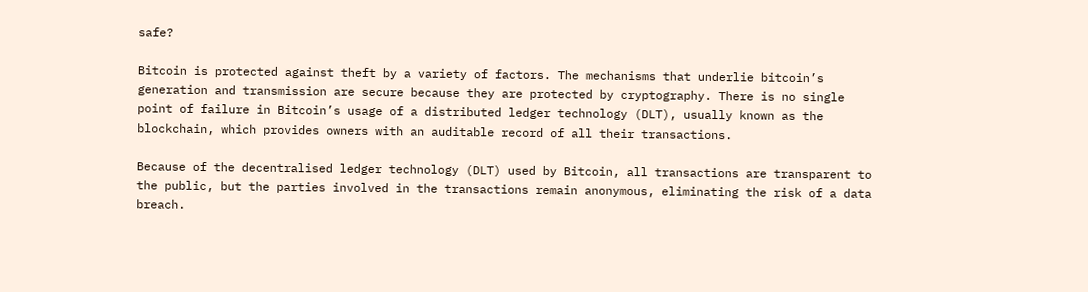safe?

Bitcoin is protected against theft by a variety of factors. The mechanisms that underlie bitcoin’s generation and transmission are secure because they are protected by cryptography. There is no single point of failure in Bitcoin’s usage of a distributed ledger technology (DLT), usually known as the blockchain, which provides owners with an auditable record of all their transactions.

Because of the decentralised ledger technology (DLT) used by Bitcoin, all transactions are transparent to the public, but the parties involved in the transactions remain anonymous, eliminating the risk of a data breach.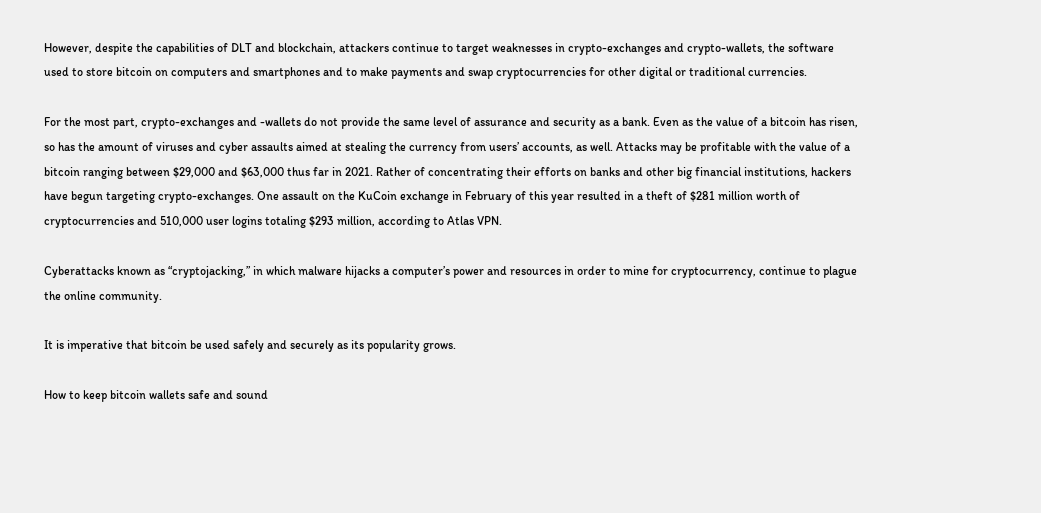However, despite the capabilities of DLT and blockchain, attackers continue to target weaknesses in crypto-exchanges and crypto-wallets, the software used to store bitcoin on computers and smartphones and to make payments and swap cryptocurrencies for other digital or traditional currencies.

For the most part, crypto-exchanges and -wallets do not provide the same level of assurance and security as a bank. Even as the value of a bitcoin has risen, so has the amount of viruses and cyber assaults aimed at stealing the currency from users’ accounts, as well. Attacks may be profitable with the value of a bitcoin ranging between $29,000 and $63,000 thus far in 2021. Rather of concentrating their efforts on banks and other big financial institutions, hackers have begun targeting crypto-exchanges. One assault on the KuCoin exchange in February of this year resulted in a theft of $281 million worth of cryptocurrencies and 510,000 user logins totaling $293 million, according to Atlas VPN.

Cyberattacks known as “cryptojacking,” in which malware hijacks a computer’s power and resources in order to mine for cryptocurrency, continue to plague the online community.

It is imperative that bitcoin be used safely and securely as its popularity grows.

How to keep bitcoin wallets safe and sound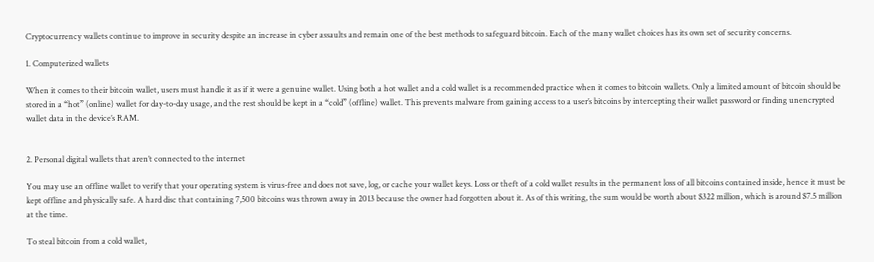Cryptocurrency wallets continue to improve in security despite an increase in cyber assaults and remain one of the best methods to safeguard bitcoin. Each of the many wallet choices has its own set of security concerns.

1. Computerized wallets

When it comes to their bitcoin wallet, users must handle it as if it were a genuine wallet. Using both a hot wallet and a cold wallet is a recommended practice when it comes to bitcoin wallets. Only a limited amount of bitcoin should be stored in a “hot” (online) wallet for day-to-day usage, and the rest should be kept in a “cold” (offline) wallet. This prevents malware from gaining access to a user’s bitcoins by intercepting their wallet password or finding unencrypted wallet data in the device’s RAM.


2. Personal digital wallets that aren’t connected to the internet

You may use an offline wallet to verify that your operating system is virus-free and does not save, log, or cache your wallet keys. Loss or theft of a cold wallet results in the permanent loss of all bitcoins contained inside, hence it must be kept offline and physically safe. A hard disc that containing 7,500 bitcoins was thrown away in 2013 because the owner had forgotten about it. As of this writing, the sum would be worth about $322 million, which is around $7.5 million at the time.

To steal bitcoin from a cold wallet,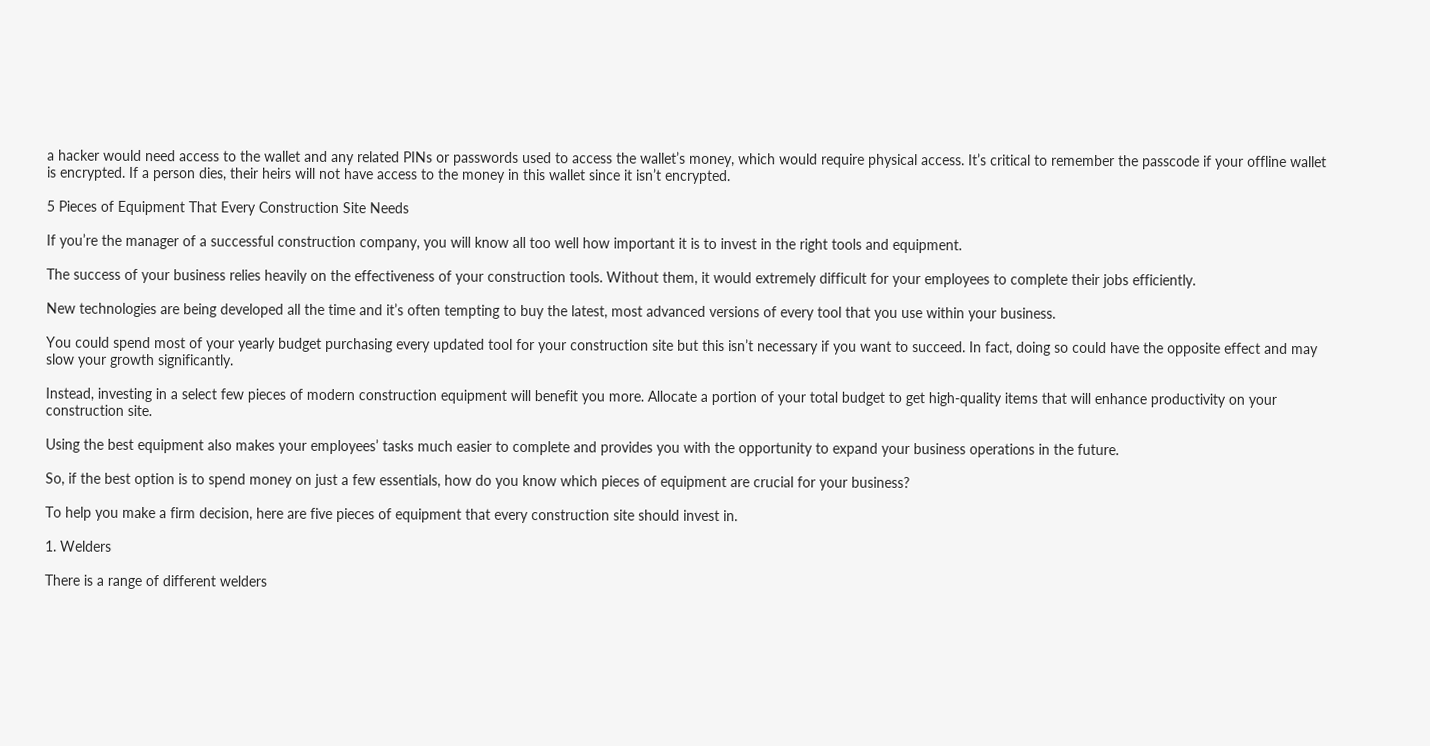a hacker would need access to the wallet and any related PINs or passwords used to access the wallet’s money, which would require physical access. It’s critical to remember the passcode if your offline wallet is encrypted. If a person dies, their heirs will not have access to the money in this wallet since it isn’t encrypted.

5 Pieces of Equipment That Every Construction Site Needs

If you’re the manager of a successful construction company, you will know all too well how important it is to invest in the right tools and equipment.

The success of your business relies heavily on the effectiveness of your construction tools. Without them, it would extremely difficult for your employees to complete their jobs efficiently.

New technologies are being developed all the time and it’s often tempting to buy the latest, most advanced versions of every tool that you use within your business.

You could spend most of your yearly budget purchasing every updated tool for your construction site but this isn’t necessary if you want to succeed. In fact, doing so could have the opposite effect and may slow your growth significantly.

Instead, investing in a select few pieces of modern construction equipment will benefit you more. Allocate a portion of your total budget to get high-quality items that will enhance productivity on your construction site.

Using the best equipment also makes your employees’ tasks much easier to complete and provides you with the opportunity to expand your business operations in the future.

So, if the best option is to spend money on just a few essentials, how do you know which pieces of equipment are crucial for your business?

To help you make a firm decision, here are five pieces of equipment that every construction site should invest in.

1. Welders

There is a range of different welders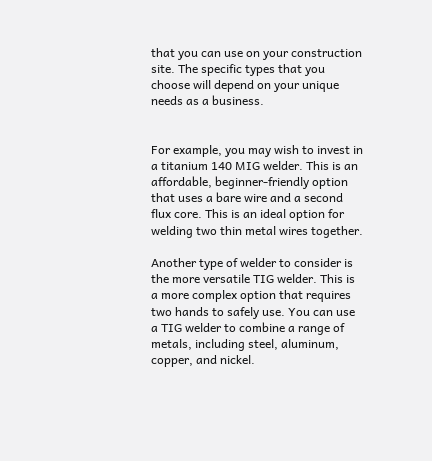that you can use on your construction site. The specific types that you choose will depend on your unique needs as a business.


For example, you may wish to invest in a titanium 140 MIG welder. This is an affordable, beginner-friendly option that uses a bare wire and a second flux core. This is an ideal option for welding two thin metal wires together.

Another type of welder to consider is the more versatile TIG welder. This is a more complex option that requires two hands to safely use. You can use a TIG welder to combine a range of metals, including steel, aluminum, copper, and nickel.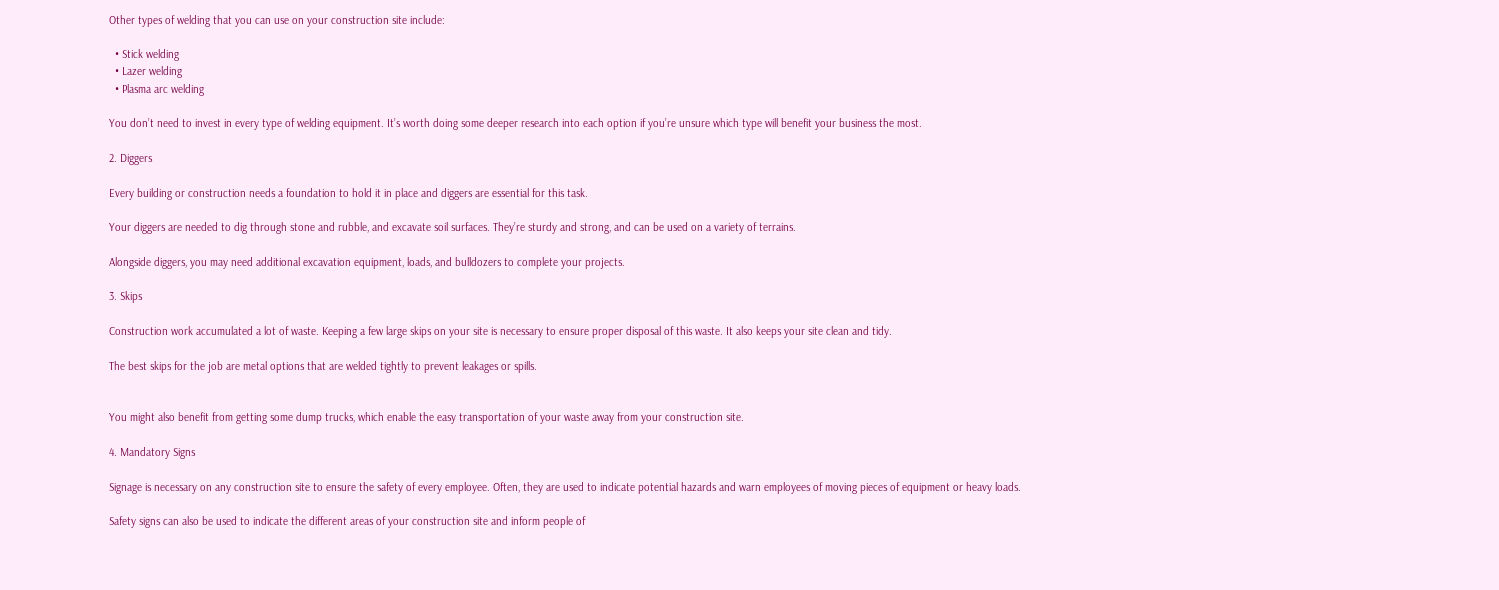Other types of welding that you can use on your construction site include:

  • Stick welding
  • Lazer welding
  • Plasma arc welding

You don’t need to invest in every type of welding equipment. It’s worth doing some deeper research into each option if you’re unsure which type will benefit your business the most.

2. Diggers

Every building or construction needs a foundation to hold it in place and diggers are essential for this task.

Your diggers are needed to dig through stone and rubble, and excavate soil surfaces. They’re sturdy and strong, and can be used on a variety of terrains.

Alongside diggers, you may need additional excavation equipment, loads, and bulldozers to complete your projects.

3. Skips

Construction work accumulated a lot of waste. Keeping a few large skips on your site is necessary to ensure proper disposal of this waste. It also keeps your site clean and tidy.

The best skips for the job are metal options that are welded tightly to prevent leakages or spills.


You might also benefit from getting some dump trucks, which enable the easy transportation of your waste away from your construction site.

4. Mandatory Signs

Signage is necessary on any construction site to ensure the safety of every employee. Often, they are used to indicate potential hazards and warn employees of moving pieces of equipment or heavy loads.

Safety signs can also be used to indicate the different areas of your construction site and inform people of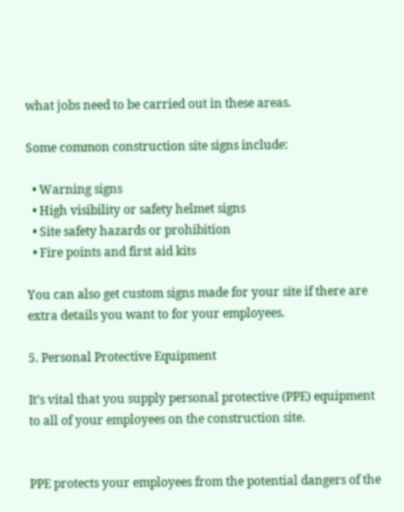what jobs need to be carried out in these areas.

Some common construction site signs include:

  • Warning signs
  • High visibility or safety helmet signs
  • Site safety hazards or prohibition
  • Fire points and first aid kits

You can also get custom signs made for your site if there are extra details you want to for your employees.

5. Personal Protective Equipment

It’s vital that you supply personal protective (PPE) equipment to all of your employees on the construction site.


PPE protects your employees from the potential dangers of the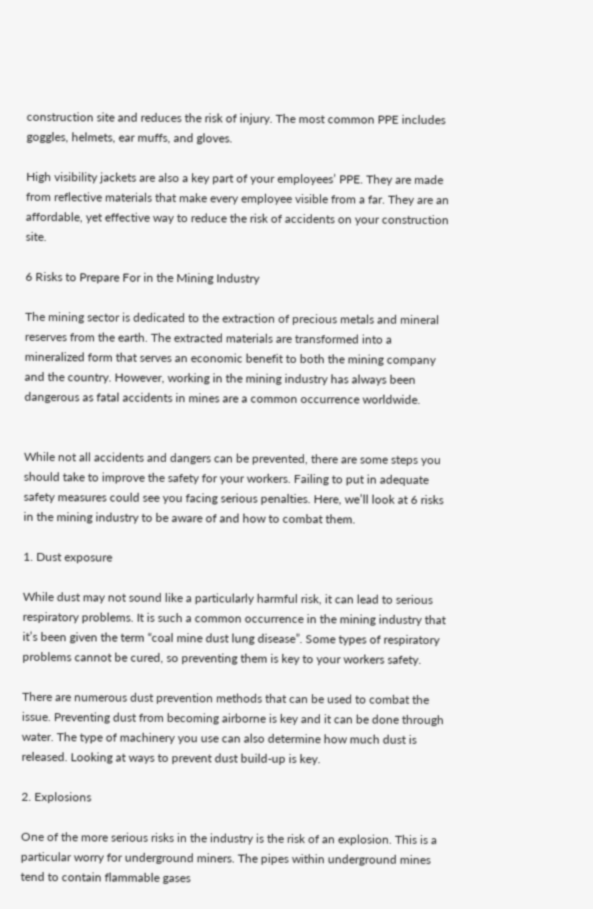construction site and reduces the risk of injury. The most common PPE includes goggles, helmets, ear muffs, and gloves.

High visibility jackets are also a key part of your employees’ PPE. They are made from reflective materials that make every employee visible from a far. They are an affordable, yet effective way to reduce the risk of accidents on your construction site.

6 Risks to Prepare For in the Mining Industry

The mining sector is dedicated to the extraction of precious metals and mineral reserves from the earth. The extracted materials are transformed into a mineralized form that serves an economic benefit to both the mining company and the country. However, working in the mining industry has always been dangerous as fatal accidents in mines are a common occurrence worldwide.


While not all accidents and dangers can be prevented, there are some steps you should take to improve the safety for your workers. Failing to put in adequate safety measures could see you facing serious penalties. Here, we’ll look at 6 risks in the mining industry to be aware of and how to combat them.

1. Dust exposure

While dust may not sound like a particularly harmful risk, it can lead to serious respiratory problems. It is such a common occurrence in the mining industry that it’s been given the term “coal mine dust lung disease”. Some types of respiratory problems cannot be cured, so preventing them is key to your workers safety.

There are numerous dust prevention methods that can be used to combat the issue. Preventing dust from becoming airborne is key and it can be done through water. The type of machinery you use can also determine how much dust is released. Looking at ways to prevent dust build-up is key.

2. Explosions

One of the more serious risks in the industry is the risk of an explosion. This is a particular worry for underground miners. The pipes within underground mines tend to contain flammable gases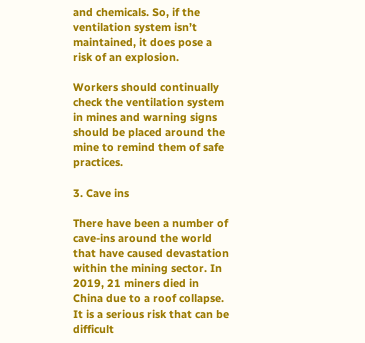and chemicals. So, if the ventilation system isn’t maintained, it does pose a risk of an explosion.

Workers should continually check the ventilation system in mines and warning signs should be placed around the mine to remind them of safe practices.

3. Cave ins

There have been a number of cave-ins around the world that have caused devastation within the mining sector. In 2019, 21 miners died in China due to a roof collapse. It is a serious risk that can be difficult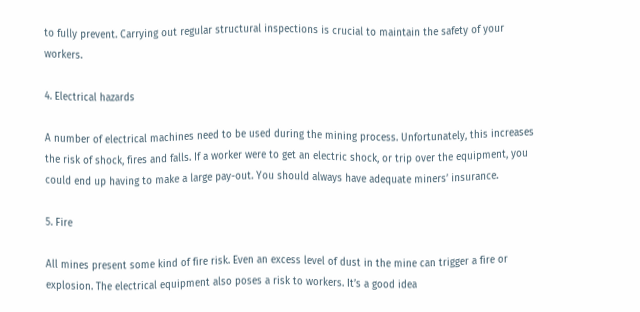to fully prevent. Carrying out regular structural inspections is crucial to maintain the safety of your workers.

4. Electrical hazards

A number of electrical machines need to be used during the mining process. Unfortunately, this increases the risk of shock, fires and falls. If a worker were to get an electric shock, or trip over the equipment, you could end up having to make a large pay-out. You should always have adequate miners’ insurance.

5. Fire

All mines present some kind of fire risk. Even an excess level of dust in the mine can trigger a fire or explosion. The electrical equipment also poses a risk to workers. It’s a good idea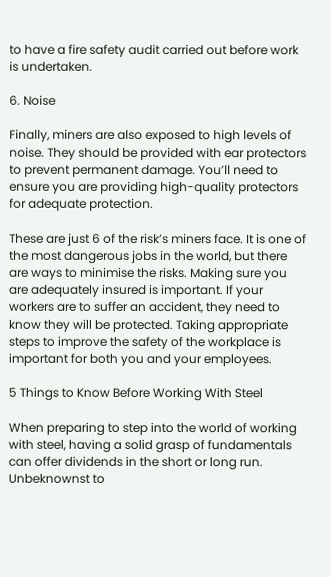to have a fire safety audit carried out before work is undertaken.

6. Noise

Finally, miners are also exposed to high levels of noise. They should be provided with ear protectors to prevent permanent damage. You’ll need to ensure you are providing high-quality protectors for adequate protection.

These are just 6 of the risk’s miners face. It is one of the most dangerous jobs in the world, but there are ways to minimise the risks. Making sure you are adequately insured is important. If your workers are to suffer an accident, they need to know they will be protected. Taking appropriate steps to improve the safety of the workplace is important for both you and your employees.

5 Things to Know Before Working With Steel

When preparing to step into the world of working with steel, having a solid grasp of fundamentals can offer dividends in the short or long run. Unbeknownst to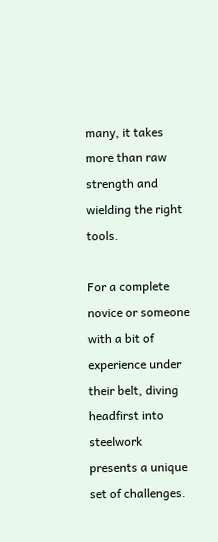many, it takes more than raw strength and wielding the right tools.

For a complete novice or someone with a bit of experience under their belt, diving headfirst into steelwork presents a unique set of challenges.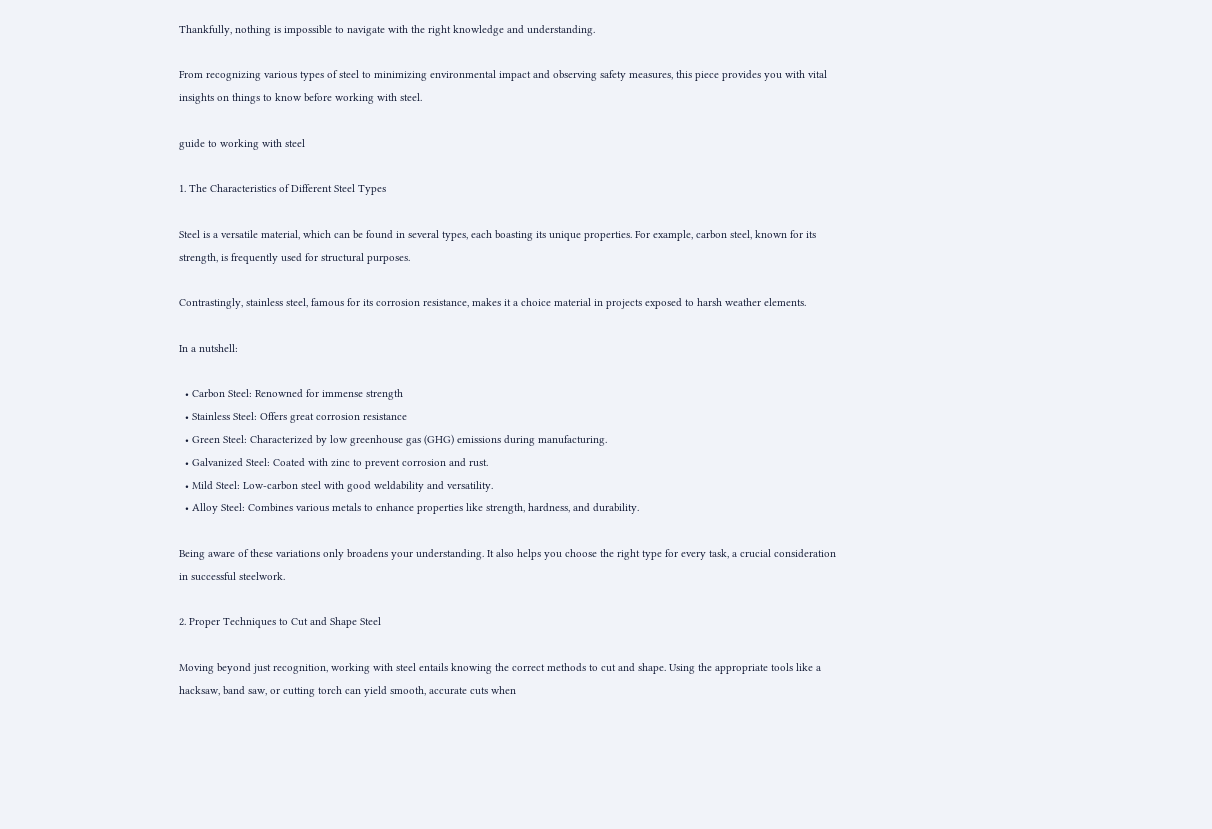Thankfully, nothing is impossible to navigate with the right knowledge and understanding.

From recognizing various types of steel to minimizing environmental impact and observing safety measures, this piece provides you with vital insights on things to know before working with steel.

guide to working with steel

1. The Characteristics of Different Steel Types

Steel is a versatile material, which can be found in several types, each boasting its unique properties. For example, carbon steel, known for its strength, is frequently used for structural purposes.

Contrastingly, stainless steel, famous for its corrosion resistance, makes it a choice material in projects exposed to harsh weather elements.

In a nutshell:

  • Carbon Steel: Renowned for immense strength
  • Stainless Steel: Offers great corrosion resistance
  • Green Steel: Characterized by low greenhouse gas (GHG) emissions during manufacturing.
  • Galvanized Steel: Coated with zinc to prevent corrosion and rust.
  • Mild Steel: Low-carbon steel with good weldability and versatility.
  • Alloy Steel: Combines various metals to enhance properties like strength, hardness, and durability.

Being aware of these variations only broadens your understanding. It also helps you choose the right type for every task, a crucial consideration in successful steelwork.

2. Proper Techniques to Cut and Shape Steel

Moving beyond just recognition, working with steel entails knowing the correct methods to cut and shape. Using the appropriate tools like a hacksaw, band saw, or cutting torch can yield smooth, accurate cuts when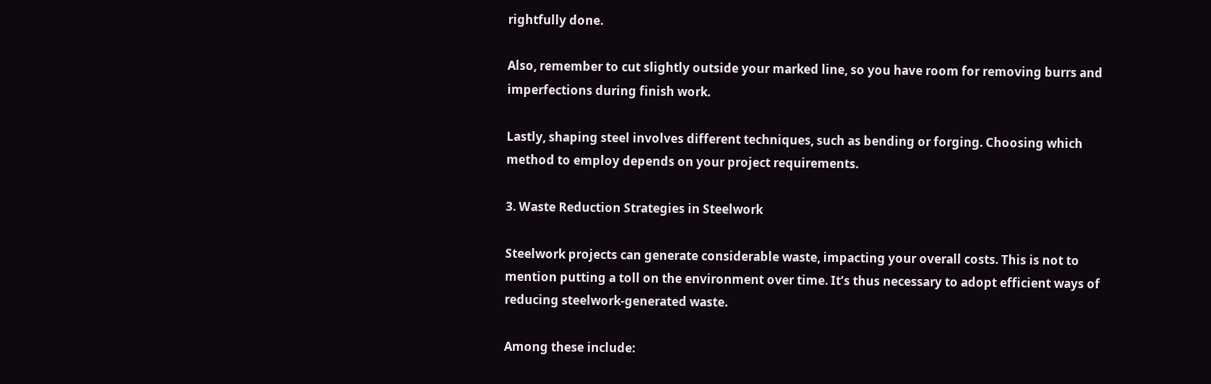rightfully done.

Also, remember to cut slightly outside your marked line, so you have room for removing burrs and imperfections during finish work.

Lastly, shaping steel involves different techniques, such as bending or forging. Choosing which method to employ depends on your project requirements.

3. Waste Reduction Strategies in Steelwork

Steelwork projects can generate considerable waste, impacting your overall costs. This is not to mention putting a toll on the environment over time. It’s thus necessary to adopt efficient ways of reducing steelwork-generated waste.

Among these include: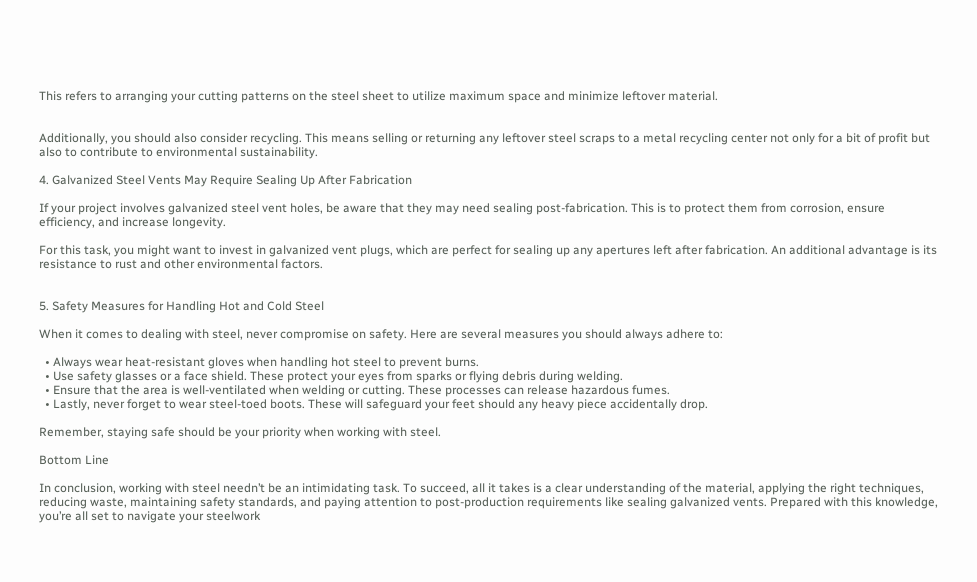This refers to arranging your cutting patterns on the steel sheet to utilize maximum space and minimize leftover material.


Additionally, you should also consider recycling. This means selling or returning any leftover steel scraps to a metal recycling center not only for a bit of profit but also to contribute to environmental sustainability.

4. Galvanized Steel Vents May Require Sealing Up After Fabrication

If your project involves galvanized steel vent holes, be aware that they may need sealing post-fabrication. This is to protect them from corrosion, ensure efficiency, and increase longevity.

For this task, you might want to invest in galvanized vent plugs, which are perfect for sealing up any apertures left after fabrication. An additional advantage is its resistance to rust and other environmental factors.


5. Safety Measures for Handling Hot and Cold Steel

When it comes to dealing with steel, never compromise on safety. Here are several measures you should always adhere to:

  • Always wear heat-resistant gloves when handling hot steel to prevent burns.
  • Use safety glasses or a face shield. These protect your eyes from sparks or flying debris during welding.
  • Ensure that the area is well-ventilated when welding or cutting. These processes can release hazardous fumes.
  • Lastly, never forget to wear steel-toed boots. These will safeguard your feet should any heavy piece accidentally drop.

Remember, staying safe should be your priority when working with steel.

Bottom Line

In conclusion, working with steel needn’t be an intimidating task. To succeed, all it takes is a clear understanding of the material, applying the right techniques, reducing waste, maintaining safety standards, and paying attention to post-production requirements like sealing galvanized vents. Prepared with this knowledge, you’re all set to navigate your steelwork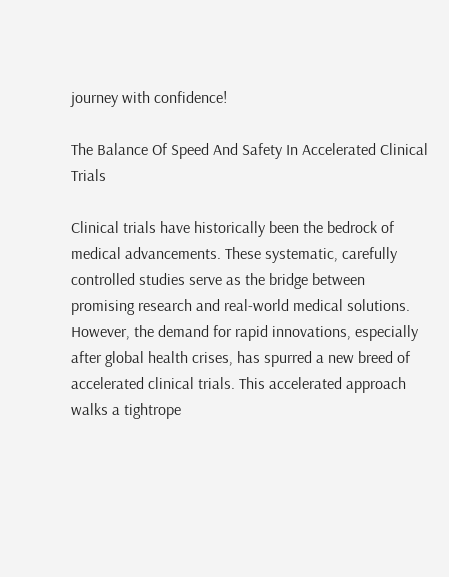journey with confidence!

The Balance Of Speed And Safety In Accelerated Clinical Trials

Clinical trials have historically been the bedrock of medical advancements. These systematic, carefully controlled studies serve as the bridge between promising research and real-world medical solutions. However, the demand for rapid innovations, especially after global health crises, has spurred a new breed of accelerated clinical trials. This accelerated approach walks a tightrope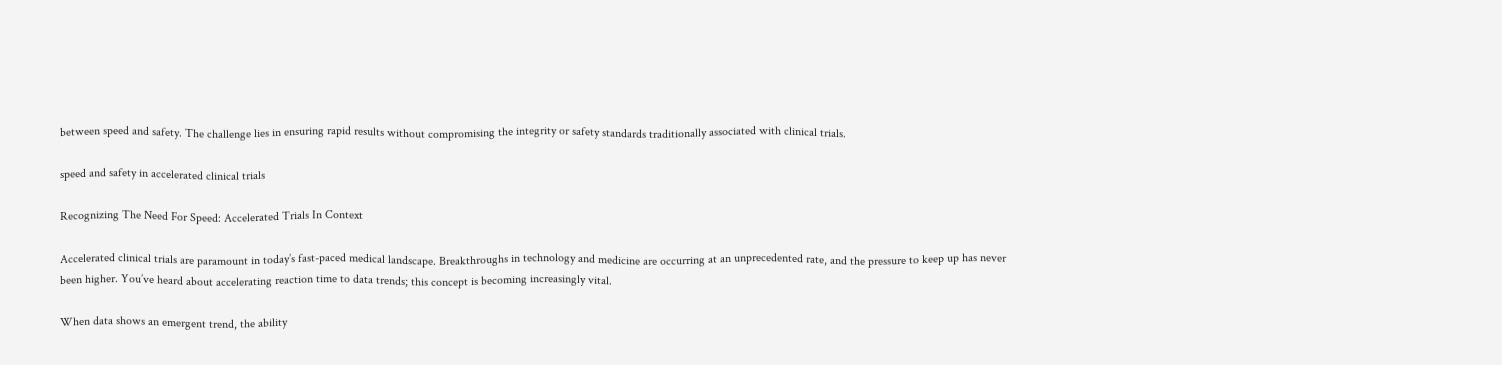between speed and safety. The challenge lies in ensuring rapid results without compromising the integrity or safety standards traditionally associated with clinical trials.

speed and safety in accelerated clinical trials

Recognizing The Need For Speed: Accelerated Trials In Context

Accelerated clinical trials are paramount in today’s fast-paced medical landscape. Breakthroughs in technology and medicine are occurring at an unprecedented rate, and the pressure to keep up has never been higher. You’ve heard about accelerating reaction time to data trends; this concept is becoming increasingly vital.

When data shows an emergent trend, the ability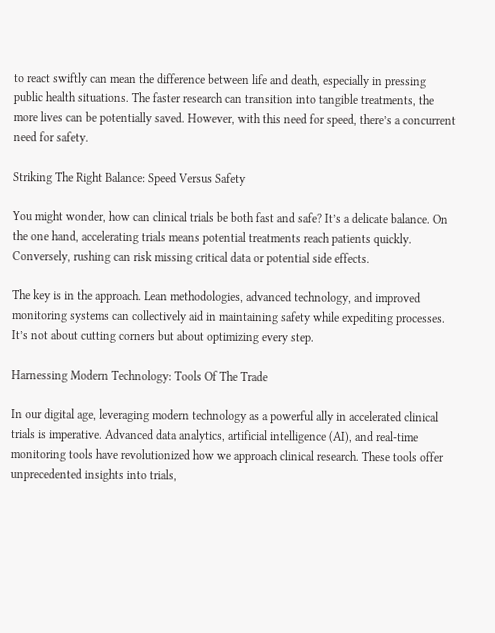to react swiftly can mean the difference between life and death, especially in pressing public health situations. The faster research can transition into tangible treatments, the more lives can be potentially saved. However, with this need for speed, there’s a concurrent need for safety.

Striking The Right Balance: Speed Versus Safety

You might wonder, how can clinical trials be both fast and safe? It’s a delicate balance. On the one hand, accelerating trials means potential treatments reach patients quickly. Conversely, rushing can risk missing critical data or potential side effects.

The key is in the approach. Lean methodologies, advanced technology, and improved monitoring systems can collectively aid in maintaining safety while expediting processes. It’s not about cutting corners but about optimizing every step.

Harnessing Modern Technology: Tools Of The Trade

In our digital age, leveraging modern technology as a powerful ally in accelerated clinical trials is imperative. Advanced data analytics, artificial intelligence (AI), and real-time monitoring tools have revolutionized how we approach clinical research. These tools offer unprecedented insights into trials,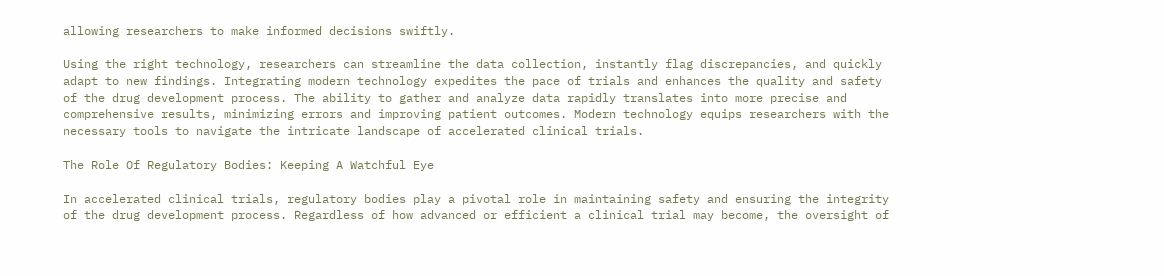allowing researchers to make informed decisions swiftly.

Using the right technology, researchers can streamline the data collection, instantly flag discrepancies, and quickly adapt to new findings. Integrating modern technology expedites the pace of trials and enhances the quality and safety of the drug development process. The ability to gather and analyze data rapidly translates into more precise and comprehensive results, minimizing errors and improving patient outcomes. Modern technology equips researchers with the necessary tools to navigate the intricate landscape of accelerated clinical trials.

The Role Of Regulatory Bodies: Keeping A Watchful Eye

In accelerated clinical trials, regulatory bodies play a pivotal role in maintaining safety and ensuring the integrity of the drug development process. Regardless of how advanced or efficient a clinical trial may become, the oversight of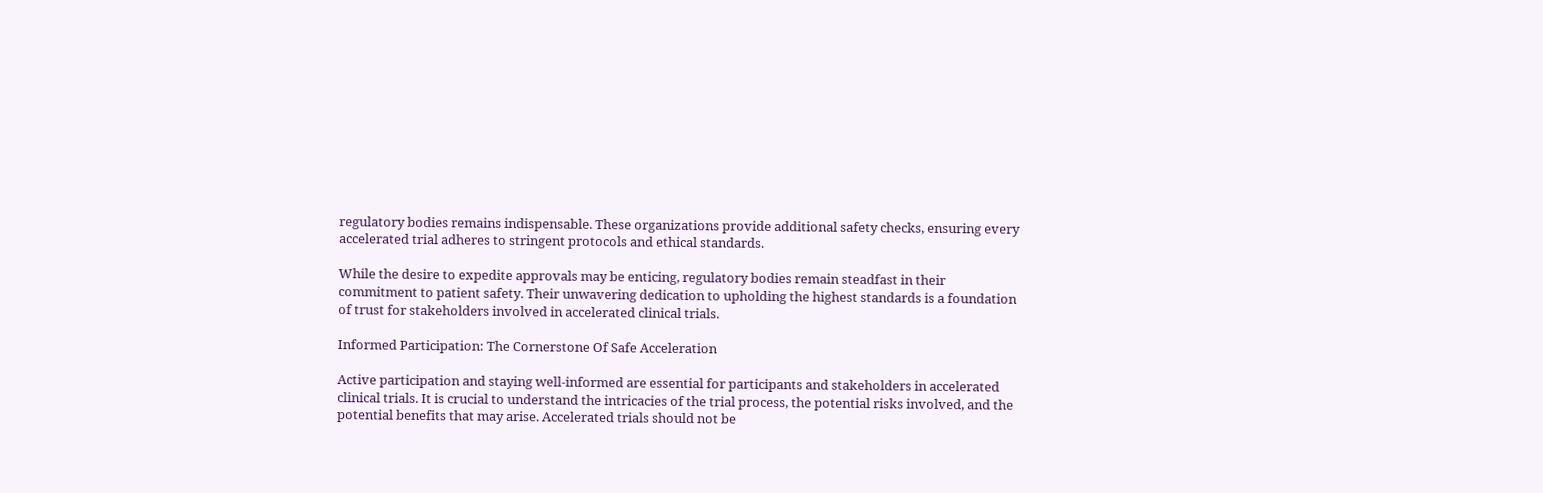regulatory bodies remains indispensable. These organizations provide additional safety checks, ensuring every accelerated trial adheres to stringent protocols and ethical standards.

While the desire to expedite approvals may be enticing, regulatory bodies remain steadfast in their commitment to patient safety. Their unwavering dedication to upholding the highest standards is a foundation of trust for stakeholders involved in accelerated clinical trials.

Informed Participation: The Cornerstone Of Safe Acceleration

Active participation and staying well-informed are essential for participants and stakeholders in accelerated clinical trials. It is crucial to understand the intricacies of the trial process, the potential risks involved, and the potential benefits that may arise. Accelerated trials should not be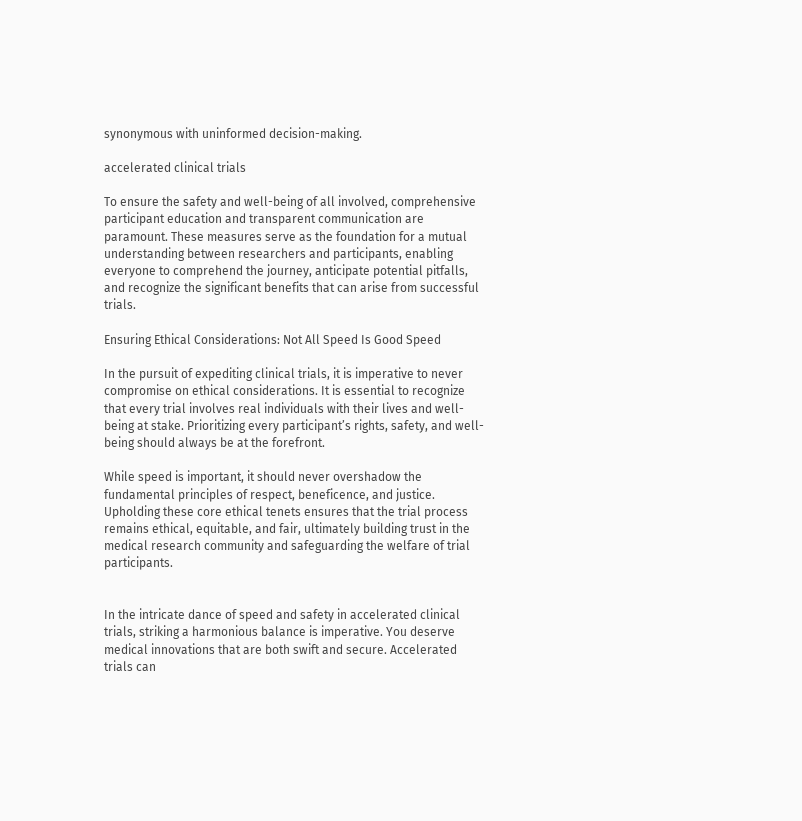synonymous with uninformed decision-making.

accelerated clinical trials

To ensure the safety and well-being of all involved, comprehensive participant education and transparent communication are paramount. These measures serve as the foundation for a mutual understanding between researchers and participants, enabling everyone to comprehend the journey, anticipate potential pitfalls, and recognize the significant benefits that can arise from successful trials.

Ensuring Ethical Considerations: Not All Speed Is Good Speed

In the pursuit of expediting clinical trials, it is imperative to never compromise on ethical considerations. It is essential to recognize that every trial involves real individuals with their lives and well-being at stake. Prioritizing every participant’s rights, safety, and well-being should always be at the forefront.

While speed is important, it should never overshadow the fundamental principles of respect, beneficence, and justice. Upholding these core ethical tenets ensures that the trial process remains ethical, equitable, and fair, ultimately building trust in the medical research community and safeguarding the welfare of trial participants.


In the intricate dance of speed and safety in accelerated clinical trials, striking a harmonious balance is imperative. You deserve medical innovations that are both swift and secure. Accelerated trials can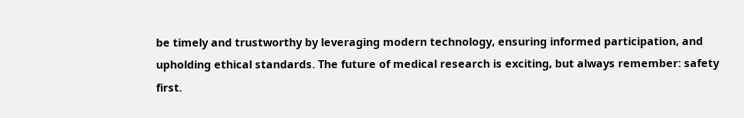be timely and trustworthy by leveraging modern technology, ensuring informed participation, and upholding ethical standards. The future of medical research is exciting, but always remember: safety first.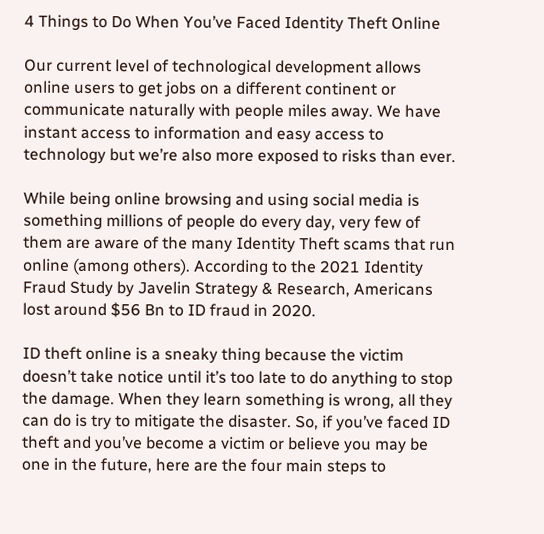4 Things to Do When You’ve Faced Identity Theft Online

Our current level of technological development allows online users to get jobs on a different continent or communicate naturally with people miles away. We have instant access to information and easy access to technology but we’re also more exposed to risks than ever.

While being online browsing and using social media is something millions of people do every day, very few of them are aware of the many Identity Theft scams that run online (among others). According to the 2021 Identity Fraud Study by Javelin Strategy & Research, Americans lost around $56 Bn to ID fraud in 2020.

ID theft online is a sneaky thing because the victim doesn’t take notice until it’s too late to do anything to stop the damage. When they learn something is wrong, all they can do is try to mitigate the disaster. So, if you’ve faced ID theft and you’ve become a victim or believe you may be one in the future, here are the four main steps to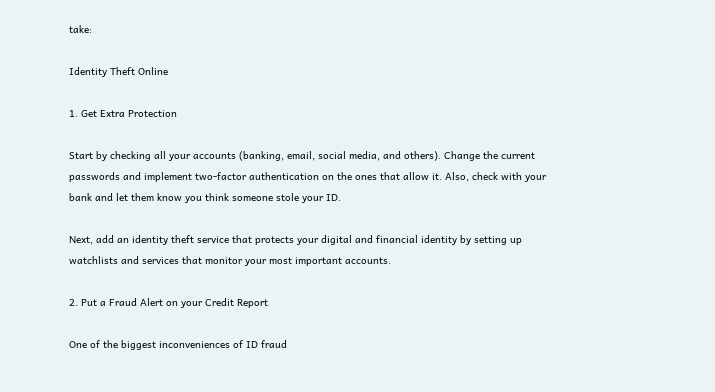take:

Identity Theft Online

1. Get Extra Protection

Start by checking all your accounts (banking, email, social media, and others). Change the current passwords and implement two-factor authentication on the ones that allow it. Also, check with your bank and let them know you think someone stole your ID.

Next, add an identity theft service that protects your digital and financial identity by setting up watchlists and services that monitor your most important accounts.

2. Put a Fraud Alert on your Credit Report

One of the biggest inconveniences of ID fraud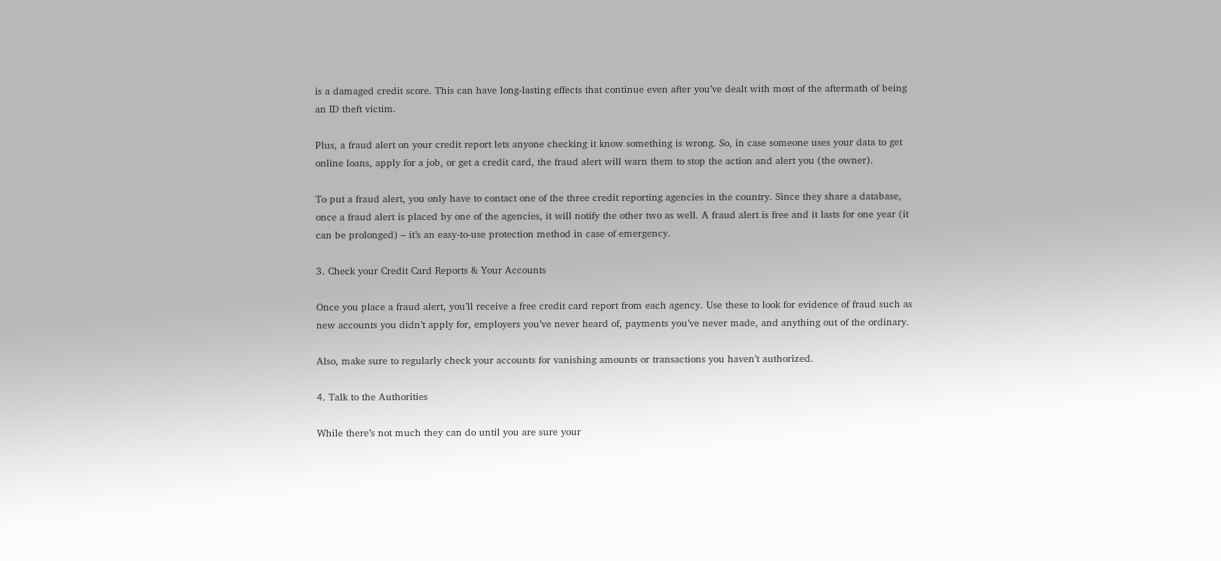is a damaged credit score. This can have long-lasting effects that continue even after you’ve dealt with most of the aftermath of being an ID theft victim.

Plus, a fraud alert on your credit report lets anyone checking it know something is wrong. So, in case someone uses your data to get online loans, apply for a job, or get a credit card, the fraud alert will warn them to stop the action and alert you (the owner).

To put a fraud alert, you only have to contact one of the three credit reporting agencies in the country. Since they share a database, once a fraud alert is placed by one of the agencies, it will notify the other two as well. A fraud alert is free and it lasts for one year (it can be prolonged) – it’s an easy-to-use protection method in case of emergency.

3. Check your Credit Card Reports & Your Accounts

Once you place a fraud alert, you’ll receive a free credit card report from each agency. Use these to look for evidence of fraud such as new accounts you didn’t apply for, employers you’ve never heard of, payments you’ve never made, and anything out of the ordinary.

Also, make sure to regularly check your accounts for vanishing amounts or transactions you haven’t authorized.

4. Talk to the Authorities

While there’s not much they can do until you are sure your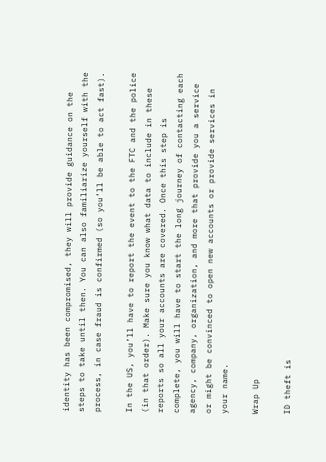identity has been compromised, they will provide guidance on the steps to take until then. You can also familiarize yourself with the process, in case fraud is confirmed (so you’ll be able to act fast).

In the US, you’ll have to report the event to the FTC and the police (in that order). Make sure you know what data to include in these reports so all your accounts are covered. Once this step is complete, you will have to start the long journey of contacting each agency, company, organization, and more that provide you a service or might be convinced to open new accounts or provide services in your name.

Wrap Up

ID theft is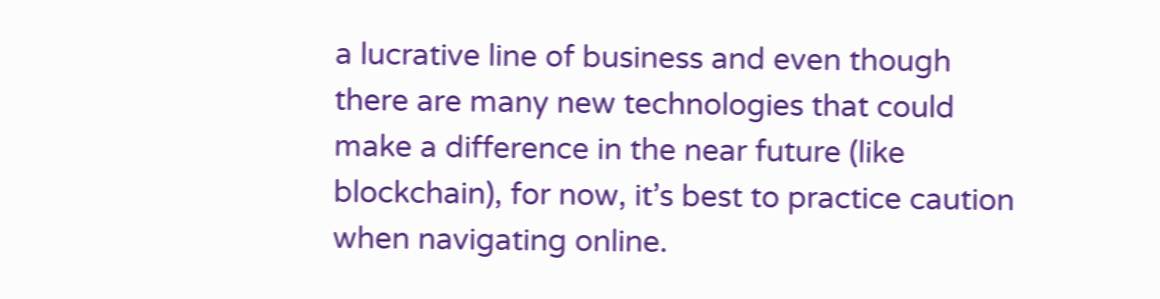a lucrative line of business and even though there are many new technologies that could make a difference in the near future (like blockchain), for now, it’s best to practice caution when navigating online.